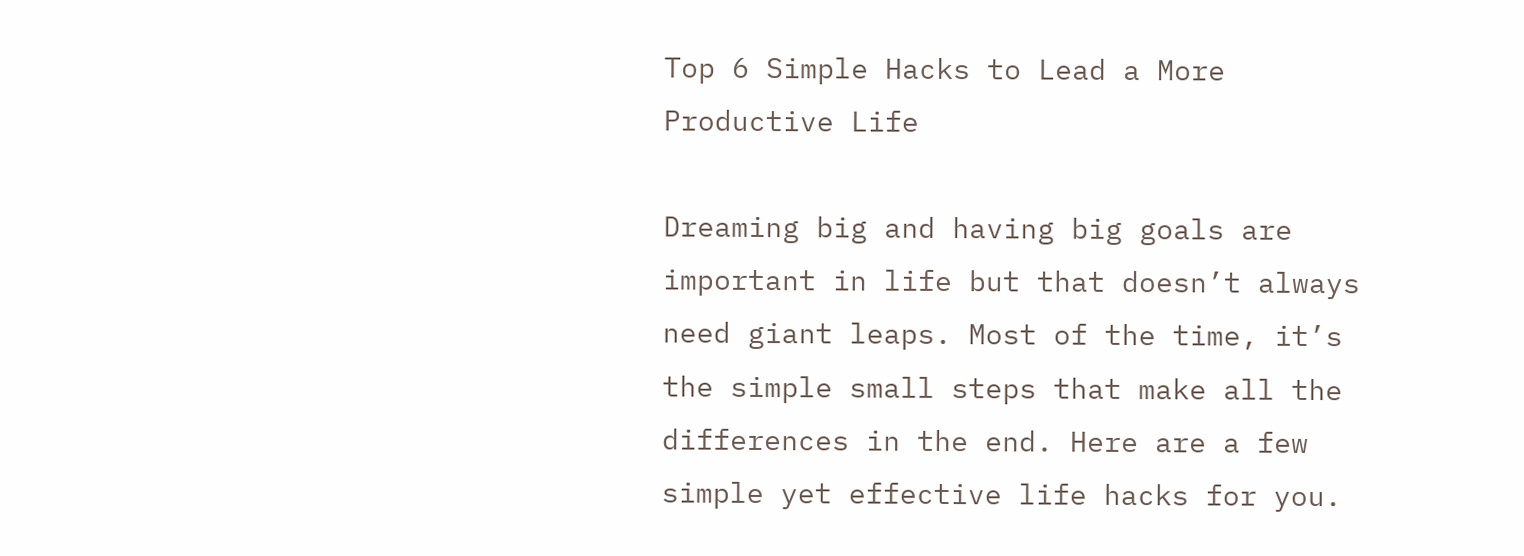Top 6 Simple Hacks to Lead a More Productive Life

Dreaming big and having big goals are important in life but that doesn’t always need giant leaps. Most of the time, it’s the simple small steps that make all the differences in the end. Here are a few simple yet effective life hacks for you.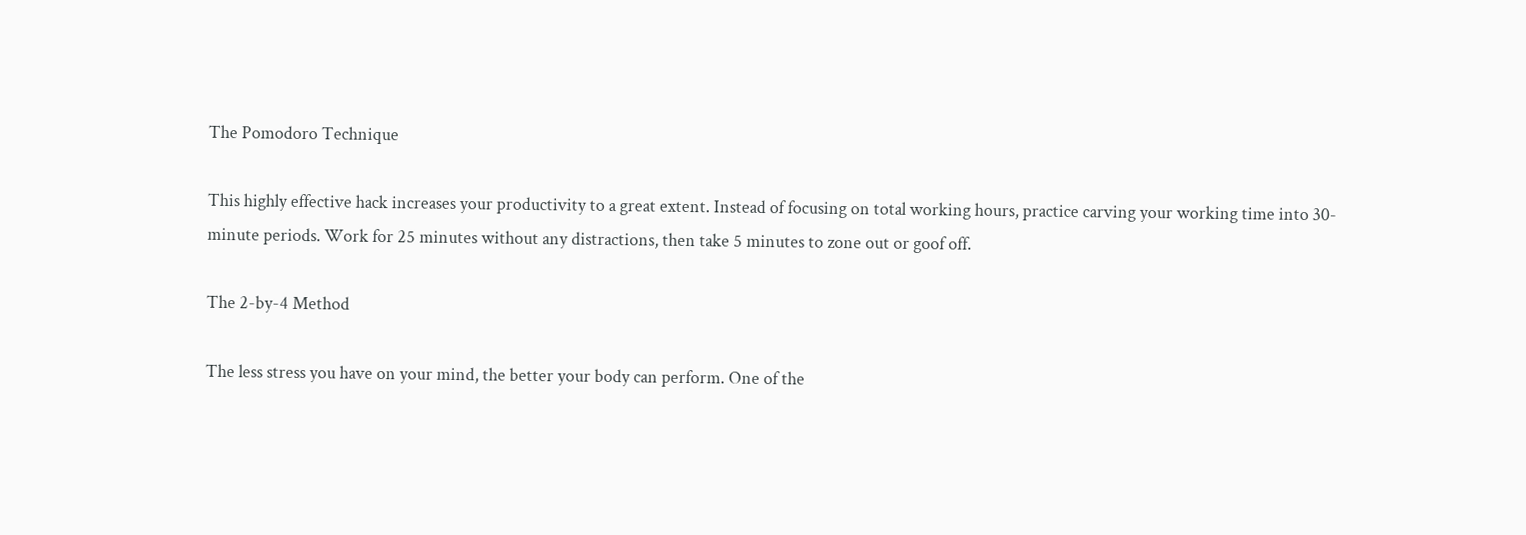The Pomodoro Technique

This highly effective hack increases your productivity to a great extent. Instead of focusing on total working hours, practice carving your working time into 30-minute periods. Work for 25 minutes without any distractions, then take 5 minutes to zone out or goof off.

The 2-by-4 Method

The less stress you have on your mind, the better your body can perform. One of the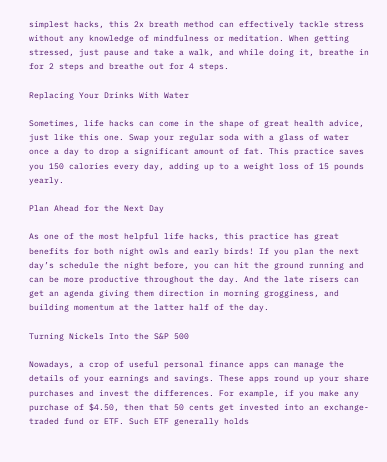simplest hacks, this 2x breath method can effectively tackle stress without any knowledge of mindfulness or meditation. When getting stressed, just pause and take a walk, and while doing it, breathe in for 2 steps and breathe out for 4 steps.

Replacing Your Drinks With Water

Sometimes, life hacks can come in the shape of great health advice, just like this one. Swap your regular soda with a glass of water once a day to drop a significant amount of fat. This practice saves you 150 calories every day, adding up to a weight loss of 15 pounds yearly.

Plan Ahead for the Next Day

As one of the most helpful life hacks, this practice has great benefits for both night owls and early birds! If you plan the next day’s schedule the night before, you can hit the ground running and can be more productive throughout the day. And the late risers can get an agenda giving them direction in morning grogginess, and building momentum at the latter half of the day.

Turning Nickels Into the S&P 500

Nowadays, a crop of useful personal finance apps can manage the details of your earnings and savings. These apps round up your share purchases and invest the differences. For example, if you make any purchase of $4.50, then that 50 cents get invested into an exchange-traded fund or ETF. Such ETF generally holds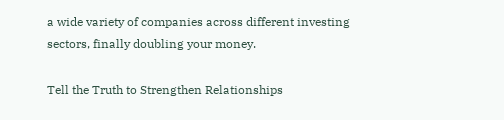a wide variety of companies across different investing sectors, finally doubling your money.

Tell the Truth to Strengthen Relationships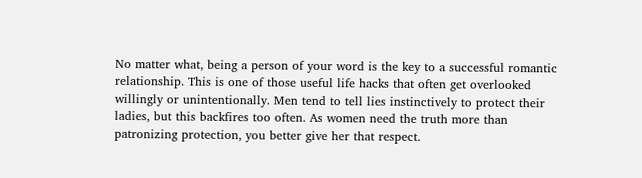No matter what, being a person of your word is the key to a successful romantic relationship. This is one of those useful life hacks that often get overlooked willingly or unintentionally. Men tend to tell lies instinctively to protect their ladies, but this backfires too often. As women need the truth more than patronizing protection, you better give her that respect.